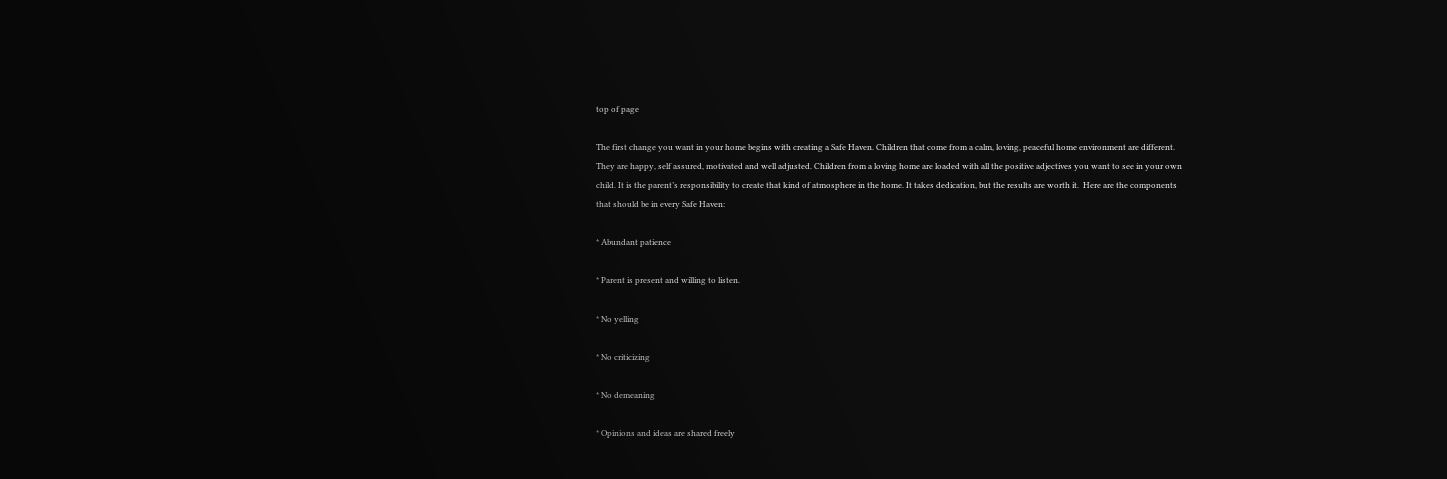top of page

The first change you want in your home begins with creating a Safe Haven. Children that come from a calm, loving, peaceful home environment are different. They are happy, self assured, motivated and well adjusted. Children from a loving home are loaded with all the positive adjectives you want to see in your own child. It is the parent’s responsibility to create that kind of atmosphere in the home. It takes dedication, but the results are worth it.  Here are the components that should be in every Safe Haven:

* Abundant patience

* Parent is present and willing to listen.

* No yelling

* No criticizing

* No demeaning

* Opinions and ideas are shared freely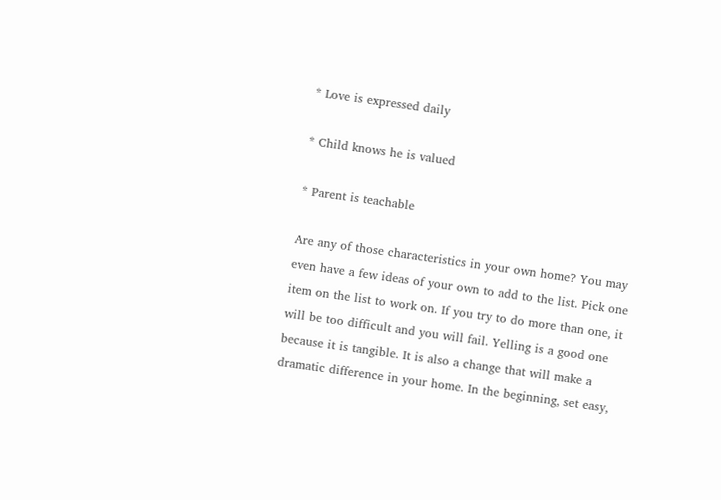* Love is expressed daily

* Child knows he is valued

* Parent is teachable

Are any of those characteristics in your own home? You may even have a few ideas of your own to add to the list. Pick one item on the list to work on. If you try to do more than one, it will be too difficult and you will fail. Yelling is a good one because it is tangible. It is also a change that will make a dramatic difference in your home. In the beginning, set easy,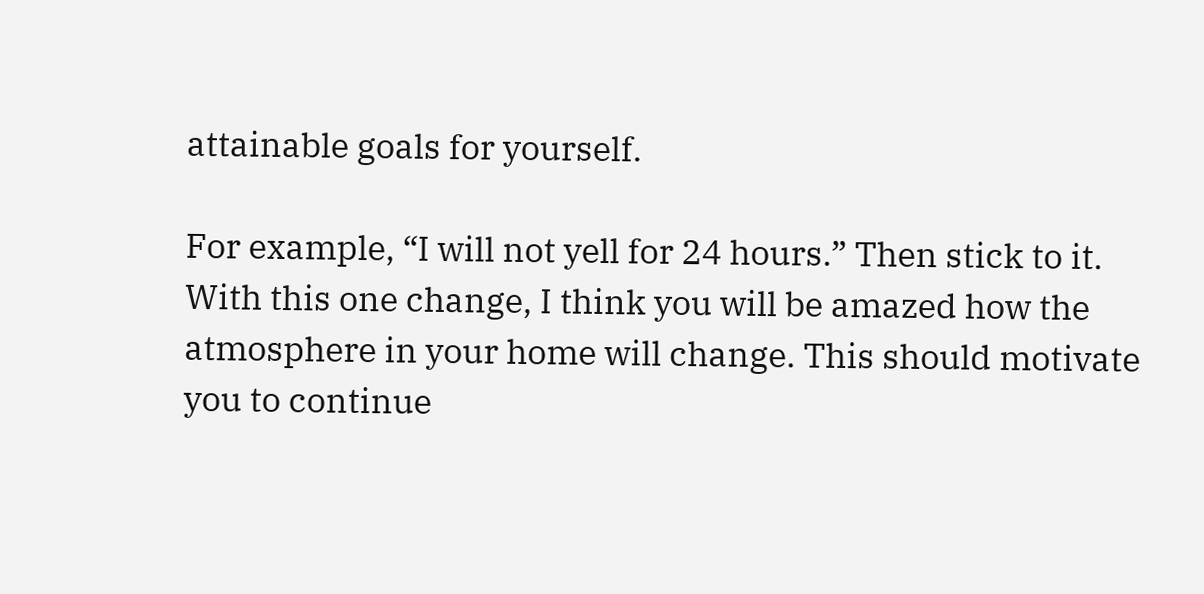attainable goals for yourself.

For example, “I will not yell for 24 hours.” Then stick to it. With this one change, I think you will be amazed how the atmosphere in your home will change. This should motivate you to continue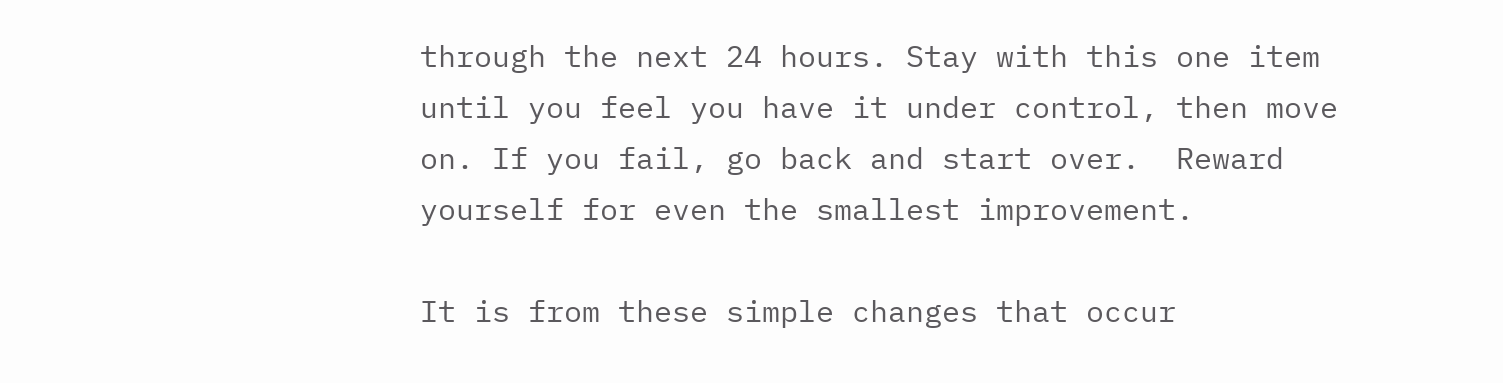through the next 24 hours. Stay with this one item until you feel you have it under control, then move on. If you fail, go back and start over.  Reward yourself for even the smallest improvement.

It is from these simple changes that occur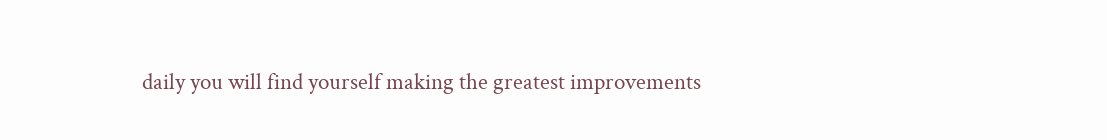daily you will find yourself making the greatest improvements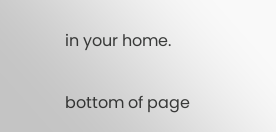in your home.

bottom of page